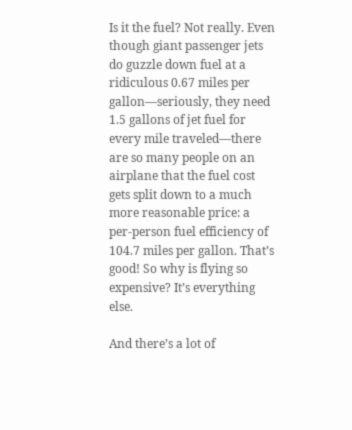Is it the fuel? Not really. Even though giant passenger jets do guzzle down fuel at a ridiculous 0.67 miles per gallon—seriously, they need 1.5 gallons of jet fuel for every mile traveled—there are so many people on an airplane that the fuel cost gets split down to a much more reasonable price: a per-person fuel efficiency of 104.7 miles per gallon. That’s good! So why is flying so expensive? It’s everything else.

And there’s a lot of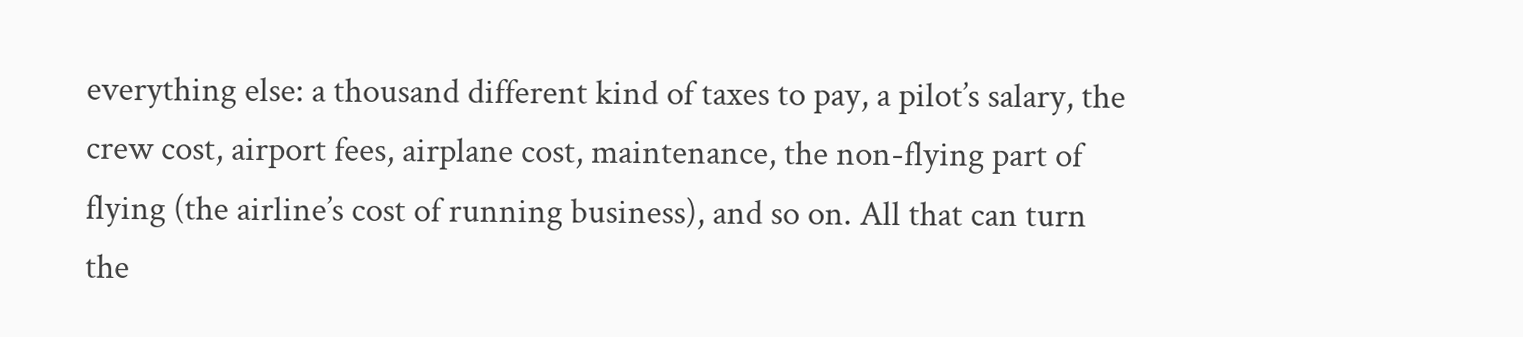everything else: a thousand different kind of taxes to pay, a pilot’s salary, the crew cost, airport fees, airplane cost, maintenance, the non-flying part of flying (the airline’s cost of running business), and so on. All that can turn the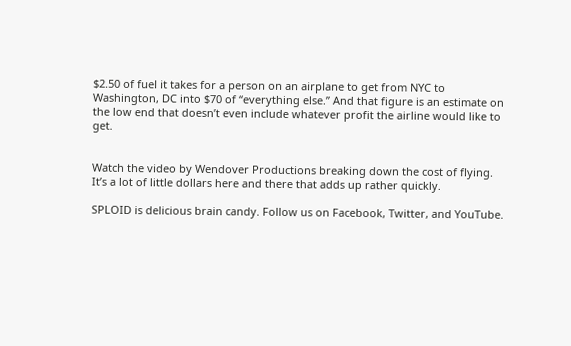$2.50 of fuel it takes for a person on an airplane to get from NYC to Washington, DC into $70 of “everything else.” And that figure is an estimate on the low end that doesn’t even include whatever profit the airline would like to get.


Watch the video by Wendover Productions breaking down the cost of flying. It’s a lot of little dollars here and there that adds up rather quickly.

SPLOID is delicious brain candy. Follow us on Facebook, Twitter, and YouTube.